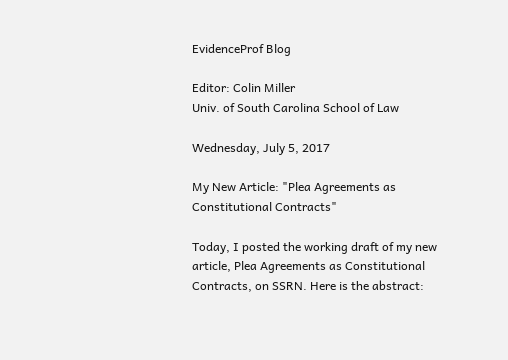EvidenceProf Blog

Editor: Colin Miller
Univ. of South Carolina School of Law

Wednesday, July 5, 2017

My New Article: "Plea Agreements as Constitutional Contracts"

Today, I posted the working draft of my new article, Plea Agreements as Constitutional Contracts, on SSRN. Here is the abstract: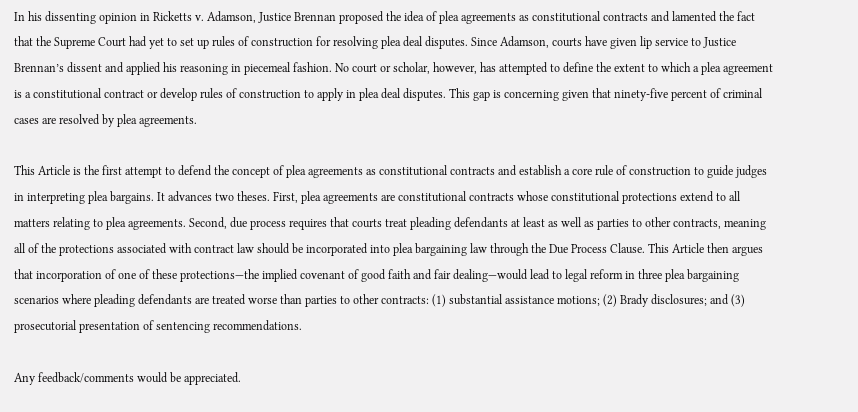In his dissenting opinion in Ricketts v. Adamson, Justice Brennan proposed the idea of plea agreements as constitutional contracts and lamented the fact that the Supreme Court had yet to set up rules of construction for resolving plea deal disputes. Since Adamson, courts have given lip service to Justice Brennan’s dissent and applied his reasoning in piecemeal fashion. No court or scholar, however, has attempted to define the extent to which a plea agreement is a constitutional contract or develop rules of construction to apply in plea deal disputes. This gap is concerning given that ninety-five percent of criminal cases are resolved by plea agreements.

This Article is the first attempt to defend the concept of plea agreements as constitutional contracts and establish a core rule of construction to guide judges in interpreting plea bargains. It advances two theses. First, plea agreements are constitutional contracts whose constitutional protections extend to all matters relating to plea agreements. Second, due process requires that courts treat pleading defendants at least as well as parties to other contracts, meaning all of the protections associated with contract law should be incorporated into plea bargaining law through the Due Process Clause. This Article then argues that incorporation of one of these protections—the implied covenant of good faith and fair dealing—would lead to legal reform in three plea bargaining scenarios where pleading defendants are treated worse than parties to other contracts: (1) substantial assistance motions; (2) Brady disclosures; and (3) prosecutorial presentation of sentencing recommendations.

Any feedback/comments would be appreciated.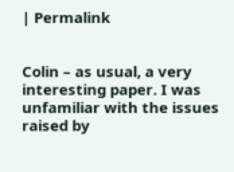| Permalink


Colin – as usual, a very interesting paper. I was unfamiliar with the issues raised by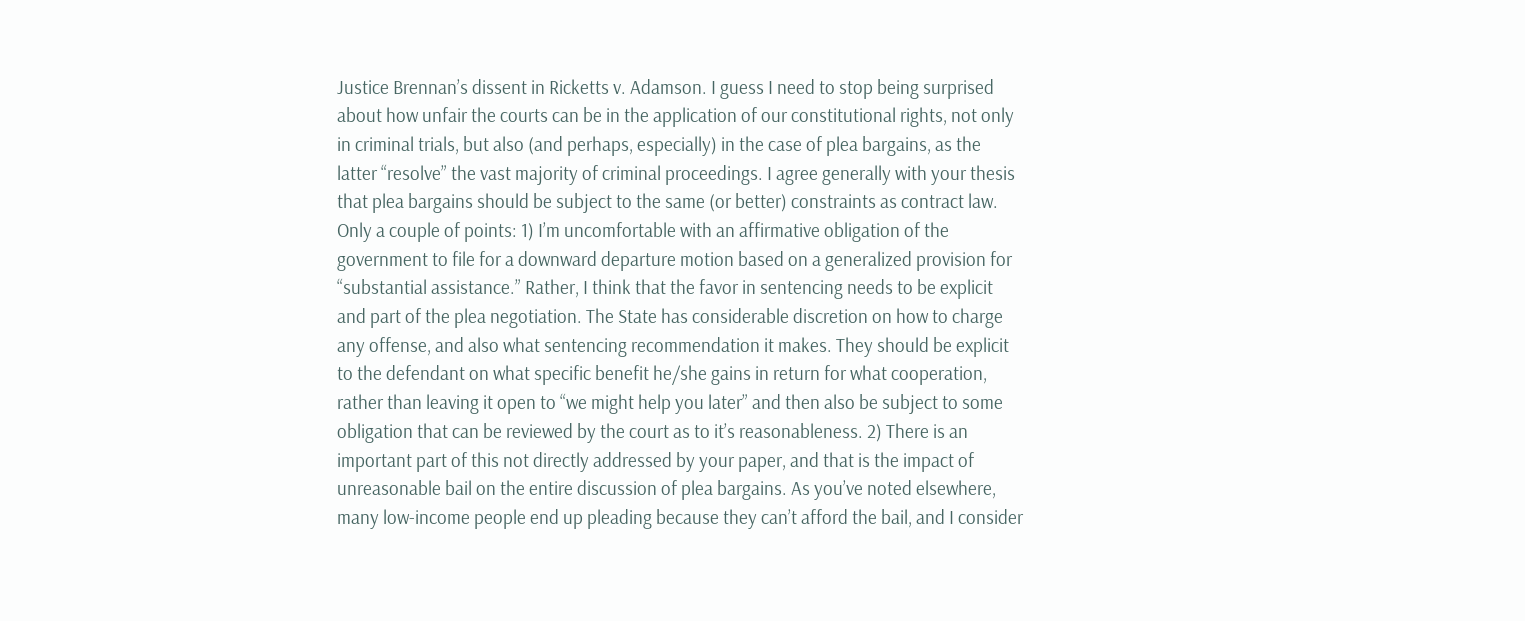Justice Brennan’s dissent in Ricketts v. Adamson. I guess I need to stop being surprised about how unfair the courts can be in the application of our constitutional rights, not only in criminal trials, but also (and perhaps, especially) in the case of plea bargains, as the latter “resolve” the vast majority of criminal proceedings. I agree generally with your thesis that plea bargains should be subject to the same (or better) constraints as contract law. Only a couple of points: 1) I’m uncomfortable with an affirmative obligation of the government to file for a downward departure motion based on a generalized provision for “substantial assistance.” Rather, I think that the favor in sentencing needs to be explicit and part of the plea negotiation. The State has considerable discretion on how to charge any offense, and also what sentencing recommendation it makes. They should be explicit to the defendant on what specific benefit he/she gains in return for what cooperation, rather than leaving it open to “we might help you later” and then also be subject to some obligation that can be reviewed by the court as to it’s reasonableness. 2) There is an important part of this not directly addressed by your paper, and that is the impact of unreasonable bail on the entire discussion of plea bargains. As you’ve noted elsewhere, many low-income people end up pleading because they can’t afford the bail, and I consider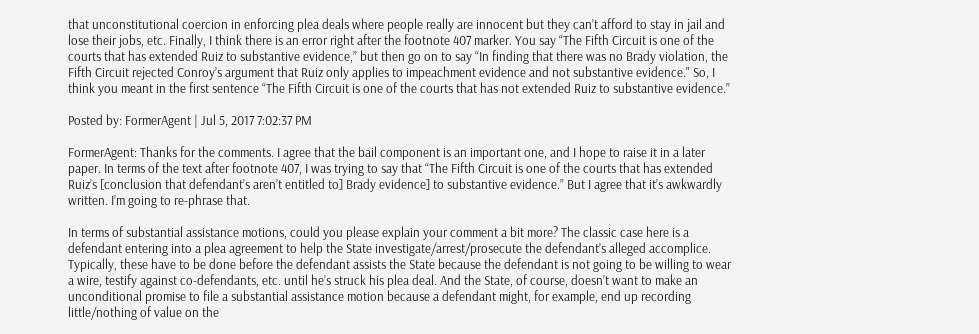that unconstitutional coercion in enforcing plea deals where people really are innocent but they can’t afford to stay in jail and lose their jobs, etc. Finally, I think there is an error right after the footnote 407 marker. You say “The Fifth Circuit is one of the courts that has extended Ruiz to substantive evidence,” but then go on to say “In finding that there was no Brady violation, the Fifth Circuit rejected Conroy’s argument that Ruiz only applies to impeachment evidence and not substantive evidence." So, I think you meant in the first sentence “The Fifth Circuit is one of the courts that has not extended Ruiz to substantive evidence.”

Posted by: FormerAgent | Jul 5, 2017 7:02:37 PM

FormerAgent: Thanks for the comments. I agree that the bail component is an important one, and I hope to raise it in a later paper. In terms of the text after footnote 407, I was trying to say that “The Fifth Circuit is one of the courts that has extended Ruiz’s [conclusion that defendant’s aren’t entitled to] Brady evidence] to substantive evidence.” But I agree that it’s awkwardly written. I’m going to re-phrase that.

In terms of substantial assistance motions, could you please explain your comment a bit more? The classic case here is a defendant entering into a plea agreement to help the State investigate/arrest/prosecute the defendant’s alleged accomplice. Typically, these have to be done before the defendant assists the State because the defendant is not going to be willing to wear a wire, testify against co-defendants, etc. until he’s struck his plea deal. And the State, of course, doesn’t want to make an unconditional promise to file a substantial assistance motion because a defendant might, for example, end up recording little/nothing of value on the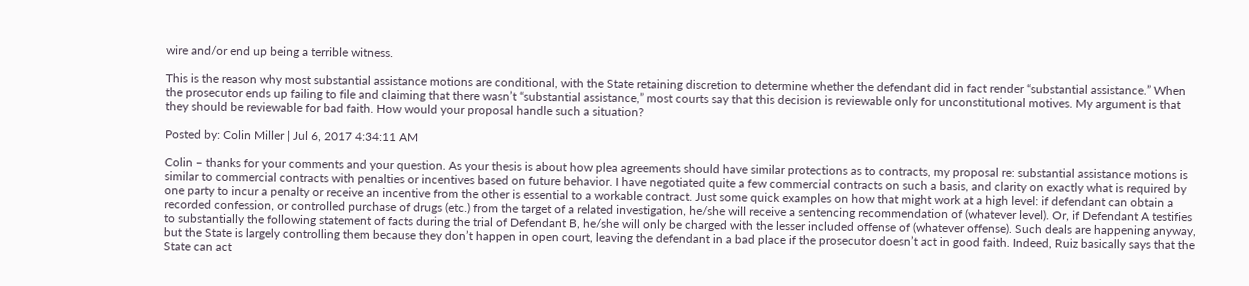wire and/or end up being a terrible witness.

This is the reason why most substantial assistance motions are conditional, with the State retaining discretion to determine whether the defendant did in fact render “substantial assistance.” When the prosecutor ends up failing to file and claiming that there wasn’t “substantial assistance,” most courts say that this decision is reviewable only for unconstitutional motives. My argument is that they should be reviewable for bad faith. How would your proposal handle such a situation?

Posted by: Colin Miller | Jul 6, 2017 4:34:11 AM

Colin – thanks for your comments and your question. As your thesis is about how plea agreements should have similar protections as to contracts, my proposal re: substantial assistance motions is similar to commercial contracts with penalties or incentives based on future behavior. I have negotiated quite a few commercial contracts on such a basis, and clarity on exactly what is required by one party to incur a penalty or receive an incentive from the other is essential to a workable contract. Just some quick examples on how that might work at a high level: if defendant can obtain a recorded confession, or controlled purchase of drugs (etc.) from the target of a related investigation, he/she will receive a sentencing recommendation of (whatever level). Or, if Defendant A testifies to substantially the following statement of facts during the trial of Defendant B, he/she will only be charged with the lesser included offense of (whatever offense). Such deals are happening anyway, but the State is largely controlling them because they don’t happen in open court, leaving the defendant in a bad place if the prosecutor doesn’t act in good faith. Indeed, Ruiz basically says that the State can act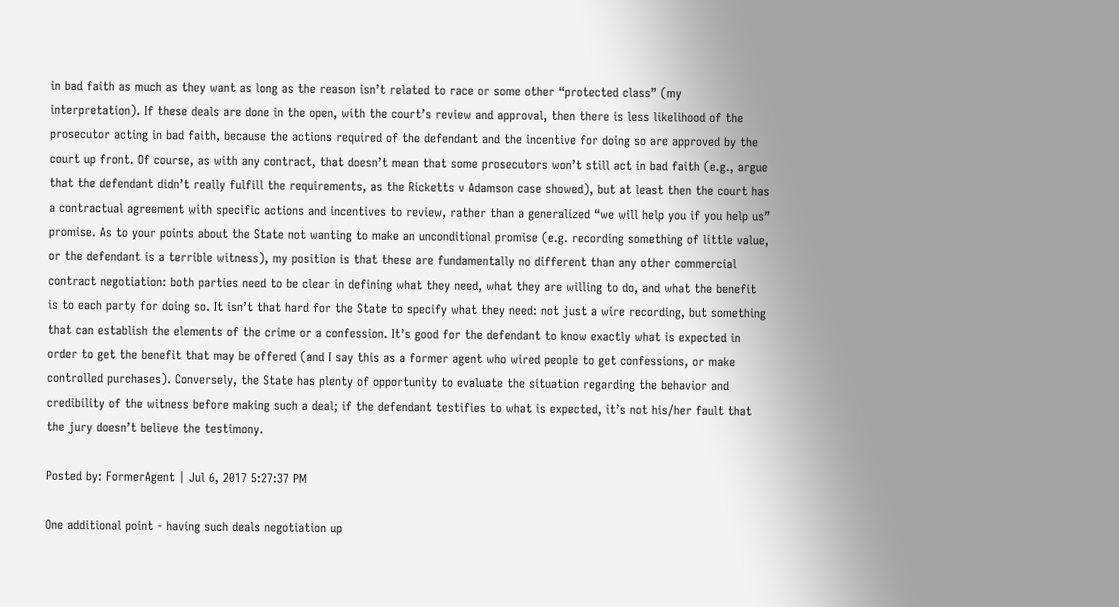in bad faith as much as they want as long as the reason isn’t related to race or some other “protected class” (my interpretation). If these deals are done in the open, with the court’s review and approval, then there is less likelihood of the prosecutor acting in bad faith, because the actions required of the defendant and the incentive for doing so are approved by the court up front. Of course, as with any contract, that doesn’t mean that some prosecutors won’t still act in bad faith (e.g., argue that the defendant didn’t really fulfill the requirements, as the Ricketts v Adamson case showed), but at least then the court has a contractual agreement with specific actions and incentives to review, rather than a generalized “we will help you if you help us” promise. As to your points about the State not wanting to make an unconditional promise (e.g. recording something of little value, or the defendant is a terrible witness), my position is that these are fundamentally no different than any other commercial contract negotiation: both parties need to be clear in defining what they need, what they are willing to do, and what the benefit is to each party for doing so. It isn’t that hard for the State to specify what they need: not just a wire recording, but something that can establish the elements of the crime or a confession. It’s good for the defendant to know exactly what is expected in order to get the benefit that may be offered (and I say this as a former agent who wired people to get confessions, or make controlled purchases). Conversely, the State has plenty of opportunity to evaluate the situation regarding the behavior and credibility of the witness before making such a deal; if the defendant testifies to what is expected, it’s not his/her fault that the jury doesn’t believe the testimony.

Posted by: FormerAgent | Jul 6, 2017 5:27:37 PM

One additional point - having such deals negotiation up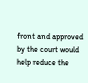front and approved by the court would help reduce the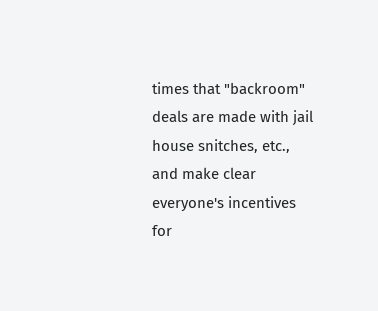times that "backroom" deals are made with jail house snitches, etc., and make clear everyone's incentives for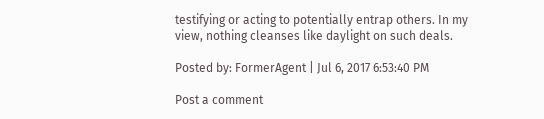testifying or acting to potentially entrap others. In my view, nothing cleanses like daylight on such deals.

Posted by: FormerAgent | Jul 6, 2017 6:53:40 PM

Post a comment